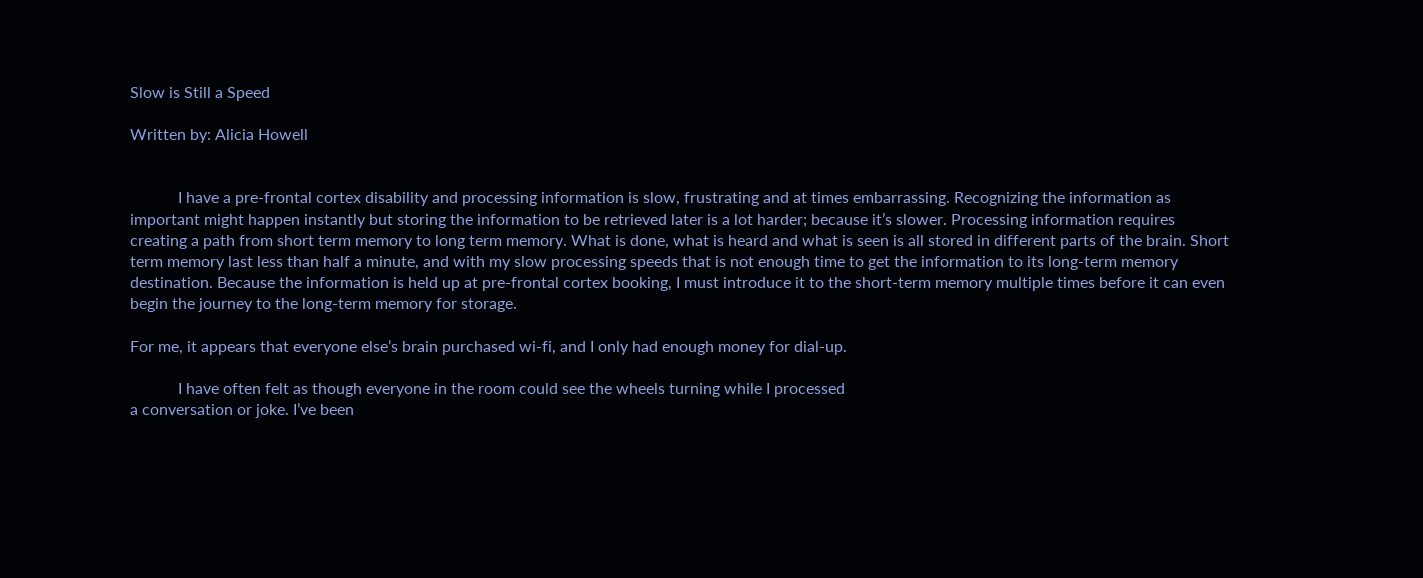Slow is Still a Speed

Written by: Alicia Howell


            I have a pre-frontal cortex disability and processing information is slow, frustrating and at times embarrassing. Recognizing the information as important might happen instantly but storing the information to be retrieved later is a lot harder; because it’s slower. Processing information requires creating a path from short term memory to long term memory. What is done, what is heard and what is seen is all stored in different parts of the brain. Short term memory last less than half a minute, and with my slow processing speeds that is not enough time to get the information to its long-term memory destination. Because the information is held up at pre-frontal cortex booking, I must introduce it to the short-term memory multiple times before it can even begin the journey to the long-term memory for storage.

For me, it appears that everyone else’s brain purchased wi-fi, and I only had enough money for dial-up.

            I have often felt as though everyone in the room could see the wheels turning while I processed
a conversation or joke. I’ve been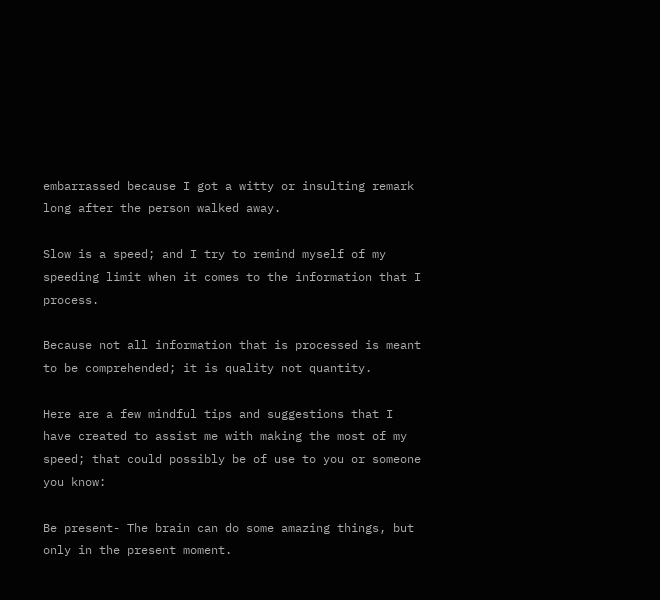embarrassed because I got a witty or insulting remark long after the person walked away.

Slow is a speed; and I try to remind myself of my speeding limit when it comes to the information that I process.

Because not all information that is processed is meant to be comprehended; it is quality not quantity.

Here are a few mindful tips and suggestions that I have created to assist me with making the most of my speed; that could possibly be of use to you or someone you know:

Be present- The brain can do some amazing things, but only in the present moment.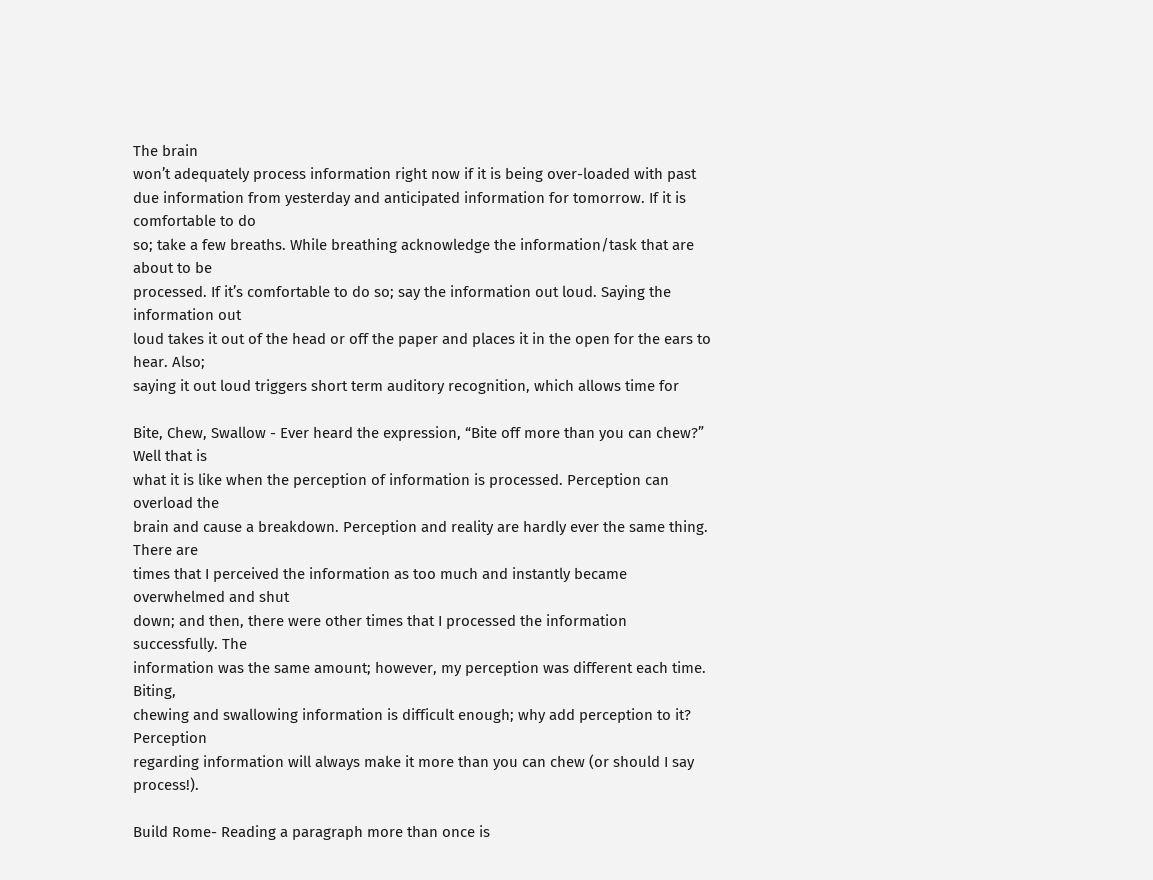The brain
won’t adequately process information right now if it is being over-loaded with past due information from yesterday and anticipated information for tomorrow. If it is comfortable to do
so; take a few breaths. While breathing acknowledge the information/task that are about to be
processed. If it’s comfortable to do so; say the information out loud. Saying the information out
loud takes it out of the head or off the paper and places it in the open for the ears to hear. Also;
saying it out loud triggers short term auditory recognition, which allows time for

Bite, Chew, Swallow - Ever heard the expression, “Bite off more than you can chew?” Well that is
what it is like when the perception of information is processed. Perception can overload the
brain and cause a breakdown. Perception and reality are hardly ever the same thing. There are
times that I perceived the information as too much and instantly became overwhelmed and shut
down; and then, there were other times that I processed the information successfully. The
information was the same amount; however, my perception was different each time. Biting,
chewing and swallowing information is difficult enough; why add perception to it? Perception
regarding information will always make it more than you can chew (or should I say process!).

Build Rome- Reading a paragraph more than once is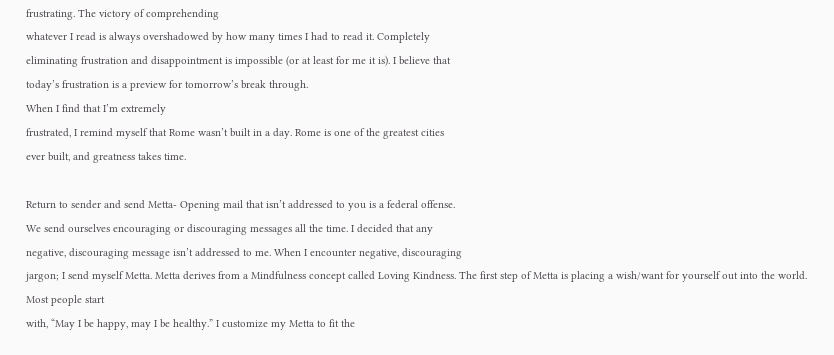frustrating. The victory of comprehending
whatever I read is always overshadowed by how many times I had to read it. Completely
eliminating frustration and disappointment is impossible (or at least for me it is). I believe that
today’s frustration is a preview for tomorrow’s break through.
When I find that I’m extremely
frustrated, I remind myself that Rome wasn’t built in a day. Rome is one of the greatest cities
ever built, and greatness takes time.

Return to sender and send Metta- Opening mail that isn’t addressed to you is a federal offense.
We send ourselves encouraging or discouraging messages all the time. I decided that any
negative, discouraging message isn’t addressed to me. When I encounter negative, discouraging
jargon; I send myself Metta. Metta derives from a Mindfulness concept called Loving Kindness. The first step of Metta is placing a wish/want for yourself out into the world. Most people start
with, “May I be happy, may I be healthy.” I customize my Metta to fit the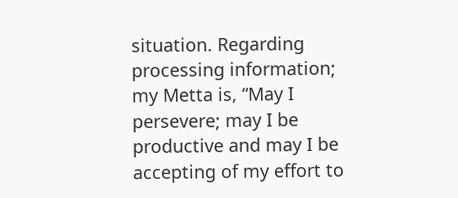situation. Regarding
processing information; my Metta is, “May I persevere; may I be productive and may I be
accepting of my effort to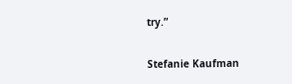try.”

Stefanie Kaufman